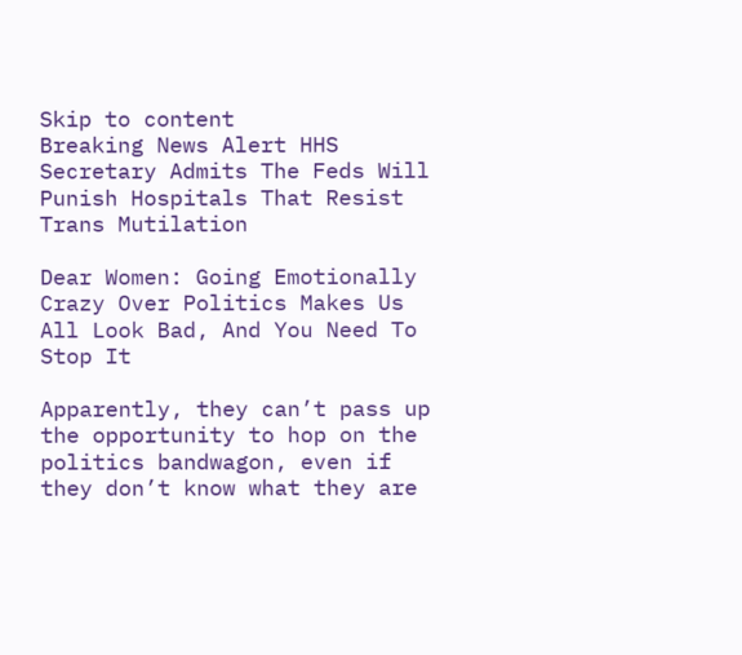Skip to content
Breaking News Alert HHS Secretary Admits The Feds Will Punish Hospitals That Resist Trans Mutilation

Dear Women: Going Emotionally Crazy Over Politics Makes Us All Look Bad, And You Need To Stop It

Apparently, they can’t pass up the opportunity to hop on the politics bandwagon, even if they don’t know what they are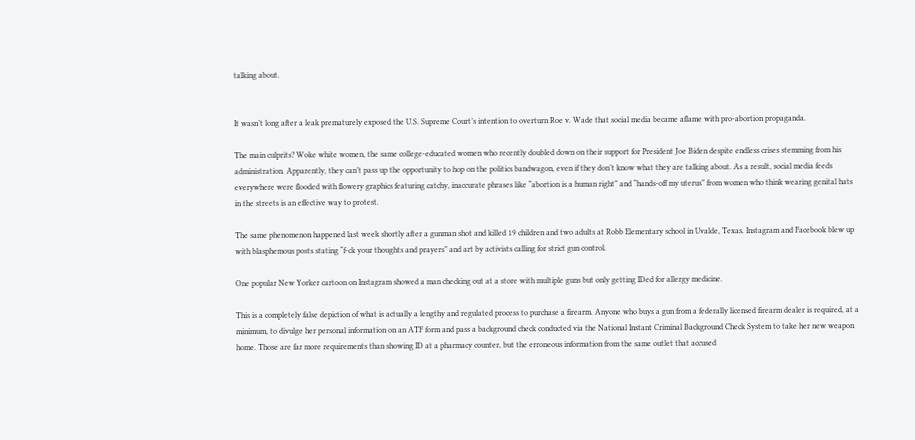talking about.


It wasn’t long after a leak prematurely exposed the U.S. Supreme Court’s intention to overturn Roe v. Wade that social media became aflame with pro-abortion propaganda.

The main culprits? Woke white women, the same college-educated women who recently doubled down on their support for President Joe Biden despite endless crises stemming from his administration. Apparently, they can’t pass up the opportunity to hop on the politics bandwagon, even if they don’t know what they are talking about. As a result, social media feeds everywhere were flooded with flowery graphics featuring catchy, inaccurate phrases like “abortion is a human right” and “hands-off my uterus” from women who think wearing genital hats in the streets is an effective way to protest.

The same phenomenon happened last week shortly after a gunman shot and killed 19 children and two adults at Robb Elementary school in Uvalde, Texas. Instagram and Facebook blew up with blasphemous posts stating “f-ck your thoughts and prayers” and art by activists calling for strict gun control.

One popular New Yorker cartoon on Instagram showed a man checking out at a store with multiple guns but only getting IDed for allergy medicine.

This is a completely false depiction of what is actually a lengthy and regulated process to purchase a firearm. Anyone who buys a gun from a federally licensed firearm dealer is required, at a minimum, to divulge her personal information on an ATF form and pass a background check conducted via the National Instant Criminal Background Check System to take her new weapon home. Those are far more requirements than showing ID at a pharmacy counter, but the erroneous information from the same outlet that accused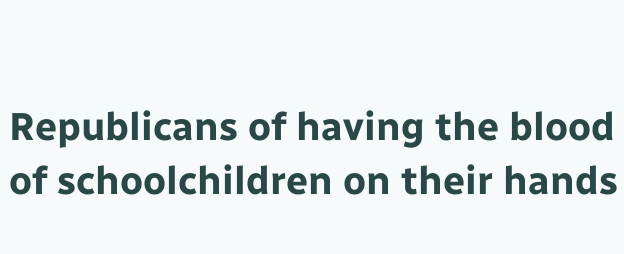Republicans of having the blood of schoolchildren on their hands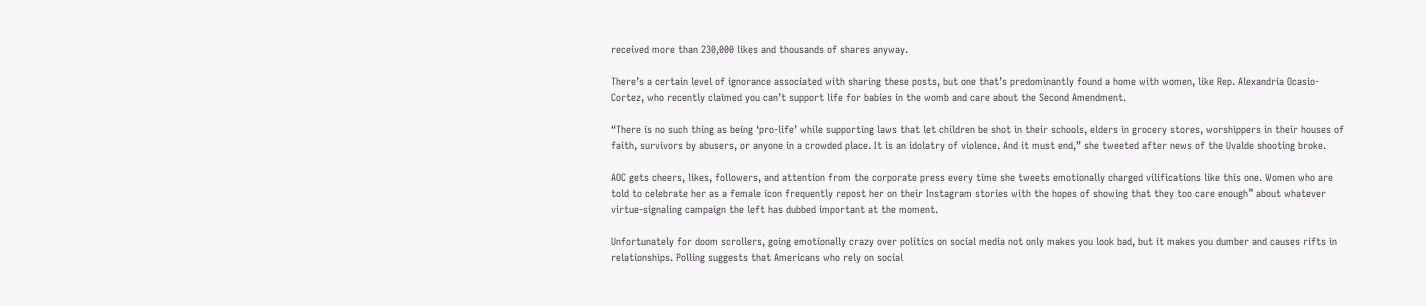received more than 230,000 likes and thousands of shares anyway.

There’s a certain level of ignorance associated with sharing these posts, but one that’s predominantly found a home with women, like Rep. Alexandria Ocasio-Cortez, who recently claimed you can’t support life for babies in the womb and care about the Second Amendment.

“There is no such thing as being ‘pro-life’ while supporting laws that let children be shot in their schools, elders in grocery stores, worshippers in their houses of faith, survivors by abusers, or anyone in a crowded place. It is an idolatry of violence. And it must end,” she tweeted after news of the Uvalde shooting broke.

AOC gets cheers, likes, followers, and attention from the corporate press every time she tweets emotionally charged vilifications like this one. Women who are told to celebrate her as a female icon frequently repost her on their Instagram stories with the hopes of showing that they too care enough™ about whatever virtue-signaling campaign the left has dubbed important at the moment.

Unfortunately for doom scrollers, going emotionally crazy over politics on social media not only makes you look bad, but it makes you dumber and causes rifts in relationships. Polling suggests that Americans who rely on social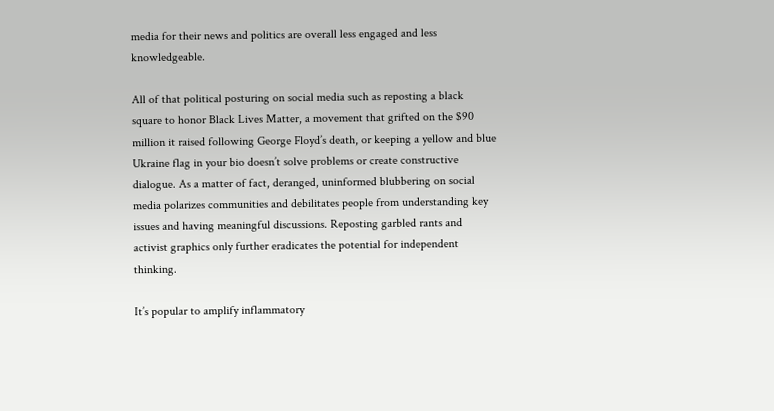media for their news and politics are overall less engaged and less knowledgeable.

All of that political posturing on social media such as reposting a black square to honor Black Lives Matter, a movement that grifted on the $90 million it raised following George Floyd’s death, or keeping a yellow and blue Ukraine flag in your bio doesn’t solve problems or create constructive dialogue. As a matter of fact, deranged, uninformed blubbering on social media polarizes communities and debilitates people from understanding key issues and having meaningful discussions. Reposting garbled rants and activist graphics only further eradicates the potential for independent thinking.

It’s popular to amplify inflammatory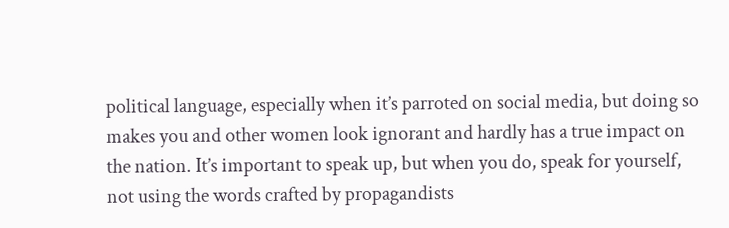political language, especially when it’s parroted on social media, but doing so makes you and other women look ignorant and hardly has a true impact on the nation. It’s important to speak up, but when you do, speak for yourself, not using the words crafted by propagandists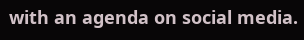with an agenda on social media.